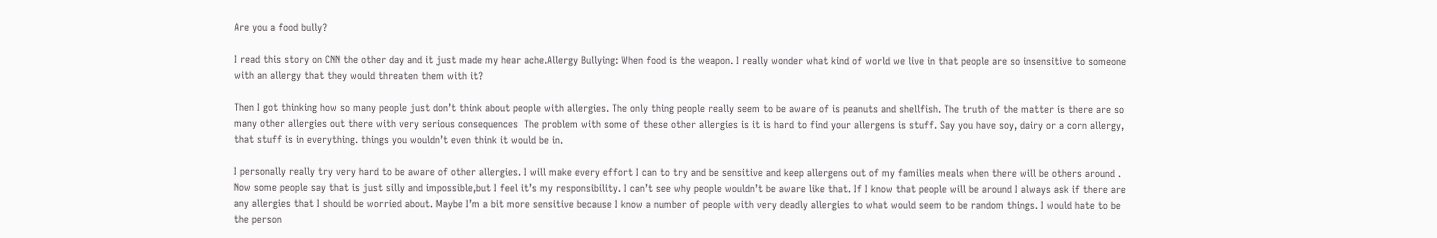Are you a food bully?

I read this story on CNN the other day and it just made my hear ache.Allergy Bullying: When food is the weapon. I really wonder what kind of world we live in that people are so insensitive to someone with an allergy that they would threaten them with it?

Then I got thinking how so many people just don’t think about people with allergies. The only thing people really seem to be aware of is peanuts and shellfish. The truth of the matter is there are so many other allergies out there with very serious consequences  The problem with some of these other allergies is it is hard to find your allergens is stuff. Say you have soy, dairy or a corn allergy, that stuff is in everything. things you wouldn’t even think it would be in.

I personally really try very hard to be aware of other allergies. I will make every effort I can to try and be sensitive and keep allergens out of my families meals when there will be others around . Now some people say that is just silly and impossible,but I feel it’s my responsibility. I can’t see why people wouldn’t be aware like that. If I know that people will be around I always ask if there are any allergies that I should be worried about. Maybe I’m a bit more sensitive because I know a number of people with very deadly allergies to what would seem to be random things. I would hate to be the person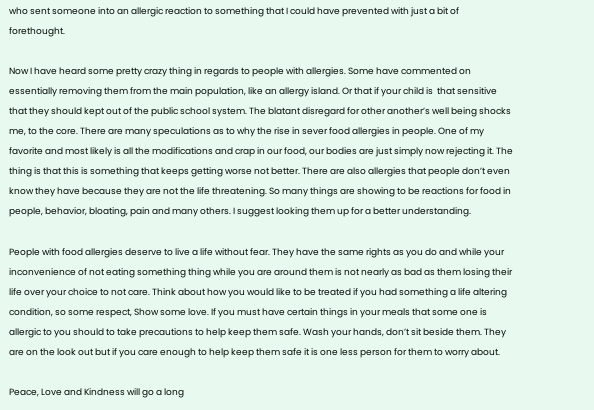who sent someone into an allergic reaction to something that I could have prevented with just a bit of forethought.

Now I have heard some pretty crazy thing in regards to people with allergies. Some have commented on essentially removing them from the main population, like an allergy island. Or that if your child is  that sensitive that they should kept out of the public school system. The blatant disregard for other another’s well being shocks me, to the core. There are many speculations as to why the rise in sever food allergies in people. One of my favorite and most likely is all the modifications and crap in our food, our bodies are just simply now rejecting it. The thing is that this is something that keeps getting worse not better. There are also allergies that people don’t even know they have because they are not the life threatening. So many things are showing to be reactions for food in people, behavior, bloating, pain and many others. I suggest looking them up for a better understanding.

People with food allergies deserve to live a life without fear. They have the same rights as you do and while your inconvenience of not eating something thing while you are around them is not nearly as bad as them losing their life over your choice to not care. Think about how you would like to be treated if you had something a life altering condition, so some respect, Show some love. If you must have certain things in your meals that some one is allergic to you should to take precautions to help keep them safe. Wash your hands, don’t sit beside them. They are on the look out but if you care enough to help keep them safe it is one less person for them to worry about.

Peace, Love and Kindness will go a long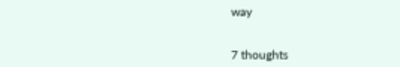way


7 thoughts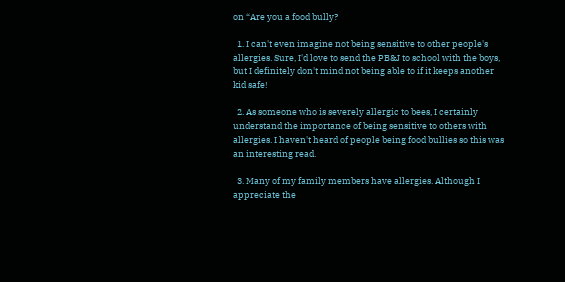on “Are you a food bully?

  1. I can't even imagine not being sensitive to other people's allergies. Sure, I'd love to send the PB&J to school with the boys, but I definitely don't mind not being able to if it keeps another kid safe!

  2. As someone who is severely allergic to bees, I certainly understand the importance of being sensitive to others with allergies. I haven't heard of people being food bullies so this was an interesting read.

  3. Many of my family members have allergies. Although I appreciate the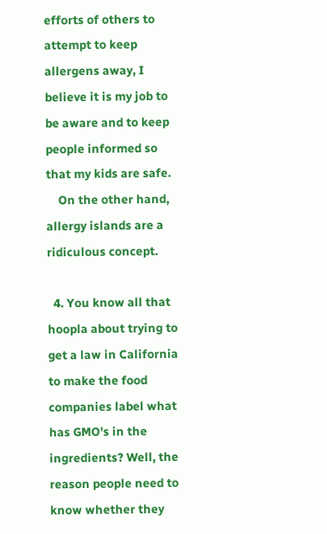efforts of others to attempt to keep allergens away, I believe it is my job to be aware and to keep people informed so that my kids are safe.
    On the other hand, allergy islands are a ridiculous concept.

  4. You know all that hoopla about trying to get a law in California to make the food companies label what has GMO's in the ingredients? Well, the reason people need to know whether they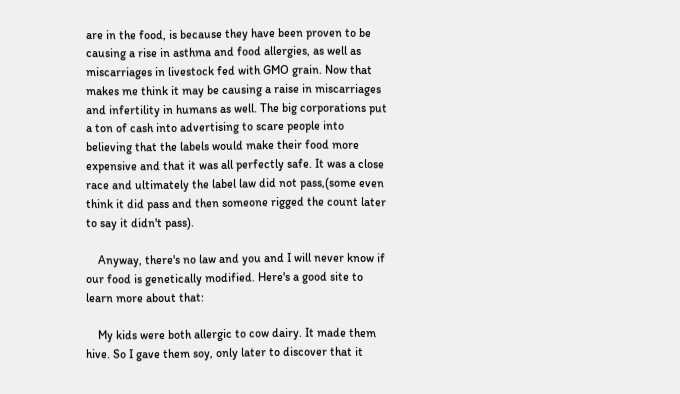are in the food, is because they have been proven to be causing a rise in asthma and food allergies, as well as miscarriages in livestock fed with GMO grain. Now that makes me think it may be causing a raise in miscarriages and infertility in humans as well. The big corporations put a ton of cash into advertising to scare people into believing that the labels would make their food more expensive and that it was all perfectly safe. It was a close race and ultimately the label law did not pass,(some even think it did pass and then someone rigged the count later to say it didn't pass).

    Anyway, there's no law and you and I will never know if our food is genetically modified. Here's a good site to learn more about that:

    My kids were both allergic to cow dairy. It made them hive. So I gave them soy, only later to discover that it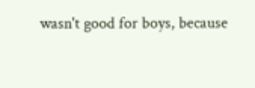wasn't good for boys, because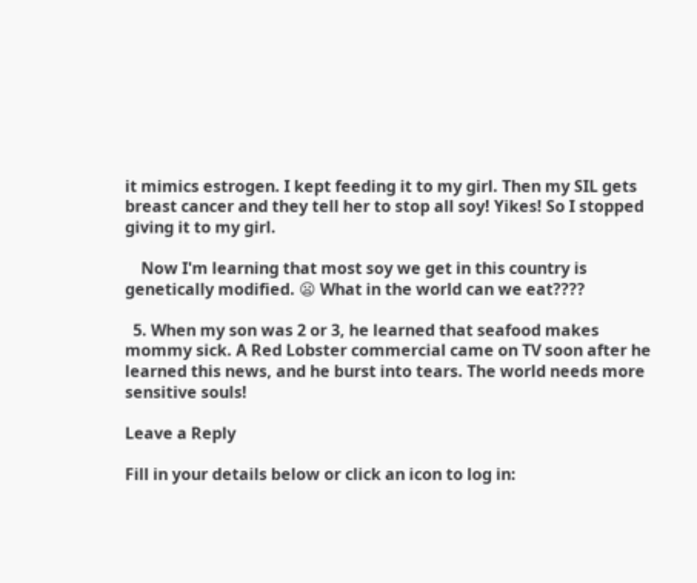it mimics estrogen. I kept feeding it to my girl. Then my SIL gets breast cancer and they tell her to stop all soy! Yikes! So I stopped giving it to my girl.

    Now I'm learning that most soy we get in this country is genetically modified. 😦 What in the world can we eat????

  5. When my son was 2 or 3, he learned that seafood makes mommy sick. A Red Lobster commercial came on TV soon after he learned this news, and he burst into tears. The world needs more sensitive souls!

Leave a Reply

Fill in your details below or click an icon to log in: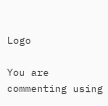Logo

You are commenting using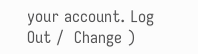your account. Log Out /  Change )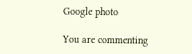Google photo

You are commenting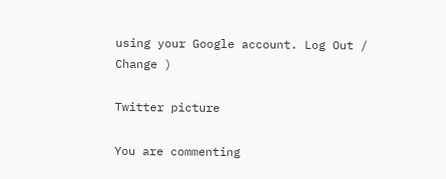using your Google account. Log Out /  Change )

Twitter picture

You are commenting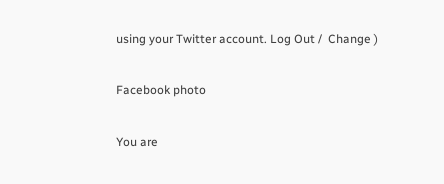using your Twitter account. Log Out /  Change )

Facebook photo

You are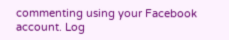commenting using your Facebook account. Log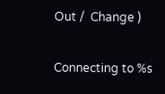Out /  Change )

Connecting to %s